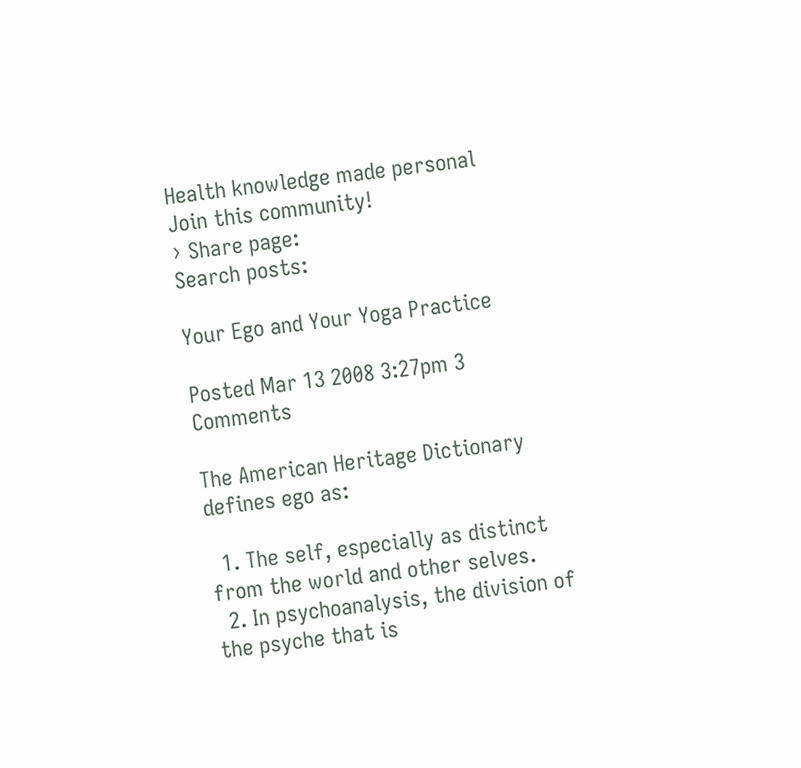Health knowledge made personal
Join this community!
› Share page:
Search posts:

Your Ego and Your Yoga Practice

Posted Mar 13 2008 3:27pm 3 Comments

The American Heritage Dictionary defines ego as:

  1. The self, especially as distinct from the world and other selves.
  2. In psychoanalysis, the division of the psyche that is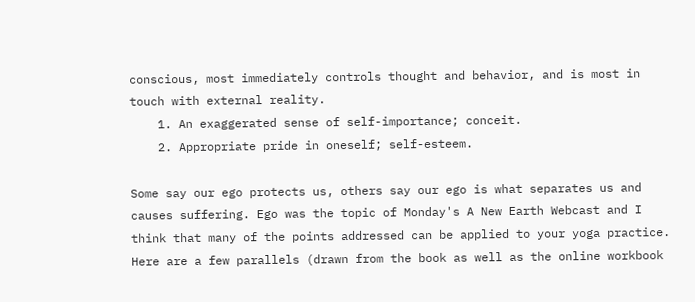conscious, most immediately controls thought and behavior, and is most in touch with external reality.
    1. An exaggerated sense of self-importance; conceit.
    2. Appropriate pride in oneself; self-esteem.

Some say our ego protects us, others say our ego is what separates us and causes suffering. Ego was the topic of Monday's A New Earth Webcast and I think that many of the points addressed can be applied to your yoga practice. Here are a few parallels (drawn from the book as well as the online workbook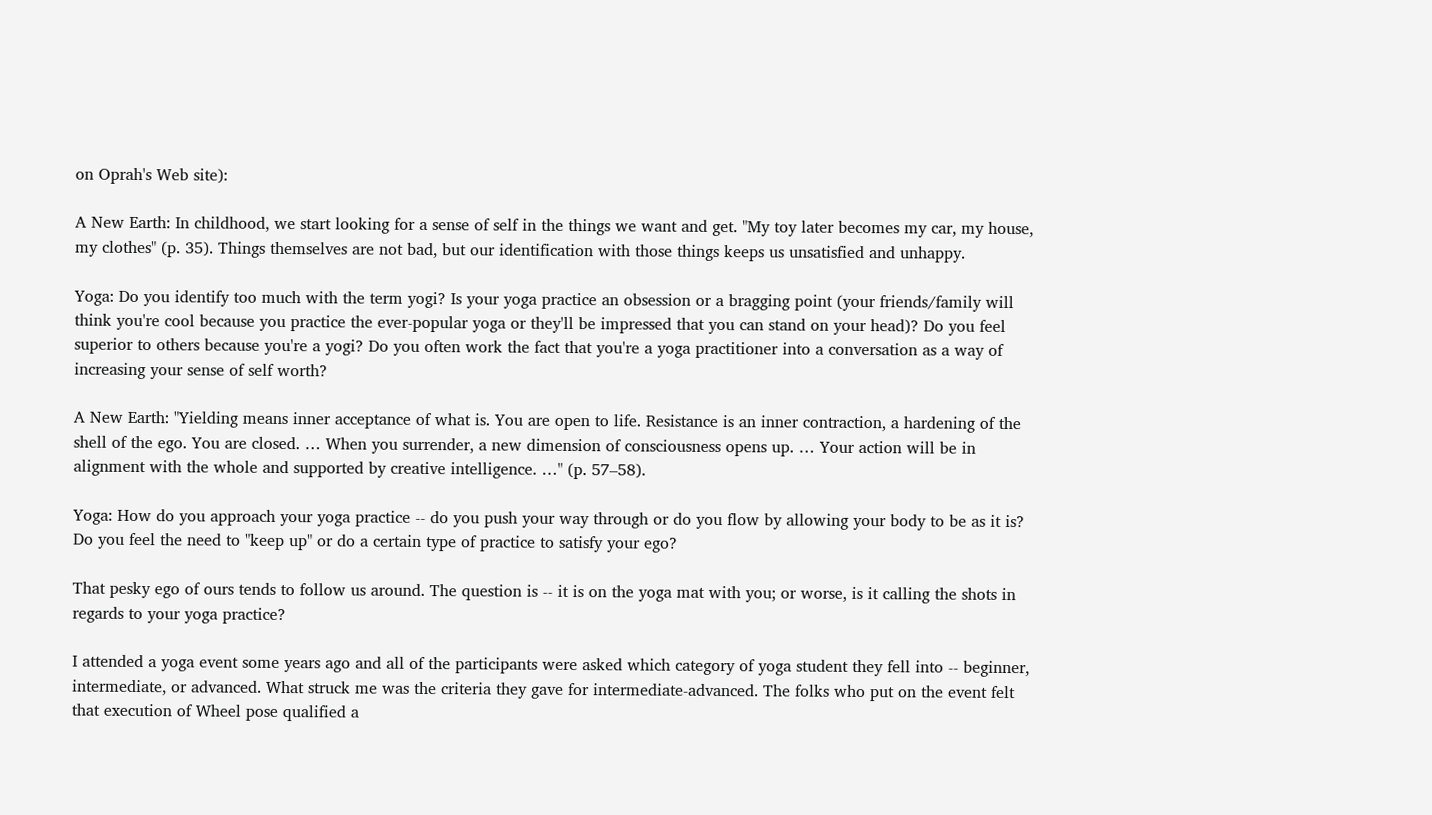on Oprah's Web site):

A New Earth: In childhood, we start looking for a sense of self in the things we want and get. "My toy later becomes my car, my house, my clothes" (p. 35). Things themselves are not bad, but our identification with those things keeps us unsatisfied and unhappy.

Yoga: Do you identify too much with the term yogi? Is your yoga practice an obsession or a bragging point (your friends/family will think you're cool because you practice the ever-popular yoga or they'll be impressed that you can stand on your head)? Do you feel superior to others because you're a yogi? Do you often work the fact that you're a yoga practitioner into a conversation as a way of increasing your sense of self worth?

A New Earth: "Yielding means inner acceptance of what is. You are open to life. Resistance is an inner contraction, a hardening of the shell of the ego. You are closed. … When you surrender, a new dimension of consciousness opens up. … Your action will be in alignment with the whole and supported by creative intelligence. …" (p. 57–58).

Yoga: How do you approach your yoga practice -- do you push your way through or do you flow by allowing your body to be as it is? Do you feel the need to "keep up" or do a certain type of practice to satisfy your ego?

That pesky ego of ours tends to follow us around. The question is -- it is on the yoga mat with you; or worse, is it calling the shots in regards to your yoga practice?

I attended a yoga event some years ago and all of the participants were asked which category of yoga student they fell into -- beginner, intermediate, or advanced. What struck me was the criteria they gave for intermediate-advanced. The folks who put on the event felt that execution of Wheel pose qualified a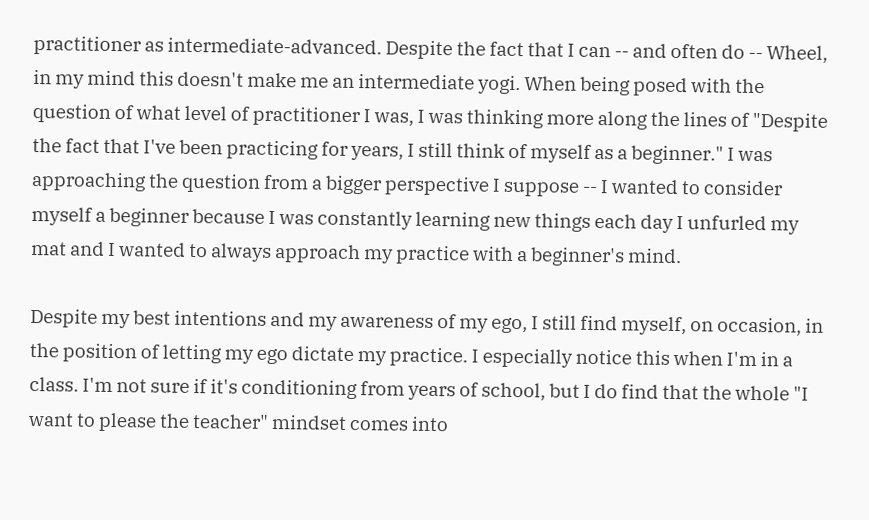practitioner as intermediate-advanced. Despite the fact that I can -- and often do -- Wheel, in my mind this doesn't make me an intermediate yogi. When being posed with the question of what level of practitioner I was, I was thinking more along the lines of "Despite the fact that I've been practicing for years, I still think of myself as a beginner." I was approaching the question from a bigger perspective I suppose -- I wanted to consider myself a beginner because I was constantly learning new things each day I unfurled my mat and I wanted to always approach my practice with a beginner's mind.

Despite my best intentions and my awareness of my ego, I still find myself, on occasion, in the position of letting my ego dictate my practice. I especially notice this when I'm in a class. I'm not sure if it's conditioning from years of school, but I do find that the whole "I want to please the teacher" mindset comes into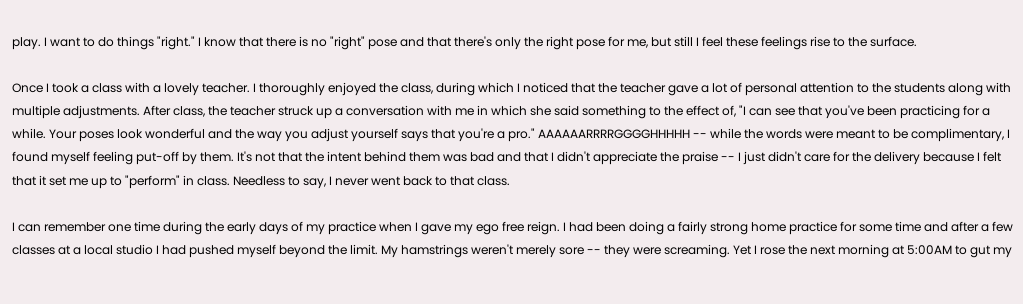play. I want to do things "right." I know that there is no "right" pose and that there's only the right pose for me, but still I feel these feelings rise to the surface.

Once I took a class with a lovely teacher. I thoroughly enjoyed the class, during which I noticed that the teacher gave a lot of personal attention to the students along with multiple adjustments. After class, the teacher struck up a conversation with me in which she said something to the effect of, "I can see that you've been practicing for a while. Your poses look wonderful and the way you adjust yourself says that you're a pro." AAAAAARRRRGGGGHHHHH -- while the words were meant to be complimentary, I found myself feeling put-off by them. It's not that the intent behind them was bad and that I didn't appreciate the praise -- I just didn't care for the delivery because I felt that it set me up to "perform" in class. Needless to say, I never went back to that class.

I can remember one time during the early days of my practice when I gave my ego free reign. I had been doing a fairly strong home practice for some time and after a few classes at a local studio I had pushed myself beyond the limit. My hamstrings weren't merely sore -- they were screaming. Yet I rose the next morning at 5:00AM to gut my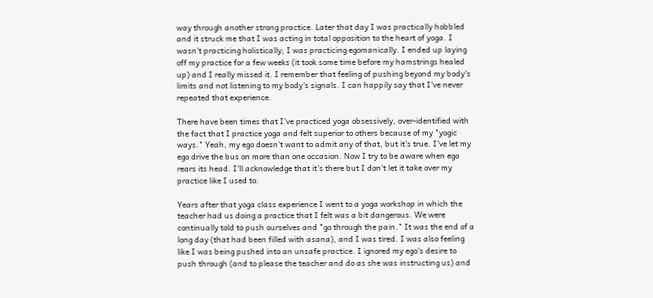way through another strong practice. Later that day I was practically hobbled and it struck me that I was acting in total opposition to the heart of yoga. I wasn't practicing holistically; I was practicing egomanically. I ended up laying off my practice for a few weeks (it took some time before my hamstrings healed up) and I really missed it. I remember that feeling of pushing beyond my body's limits and not listening to my body's signals. I can happily say that I've never repeated that experience.

There have been times that I've practiced yoga obsessively, over-identified with the fact that I practice yoga and felt superior to others because of my "yogic ways." Yeah, my ego doesn't want to admit any of that, but it's true. I've let my ego drive the bus on more than one occasion. Now I try to be aware when ego rears its head. I'll acknowledge that it's there but I don't let it take over my practice like I used to.

Years after that yoga class experience I went to a yoga workshop in which the teacher had us doing a practice that I felt was a bit dangerous. We were continually told to push ourselves and "go through the pain." It was the end of a long day (that had been filled with asana), and I was tired. I was also feeling like I was being pushed into an unsafe practice. I ignored my ego's desire to push through (and to please the teacher and do as she was instructing us) and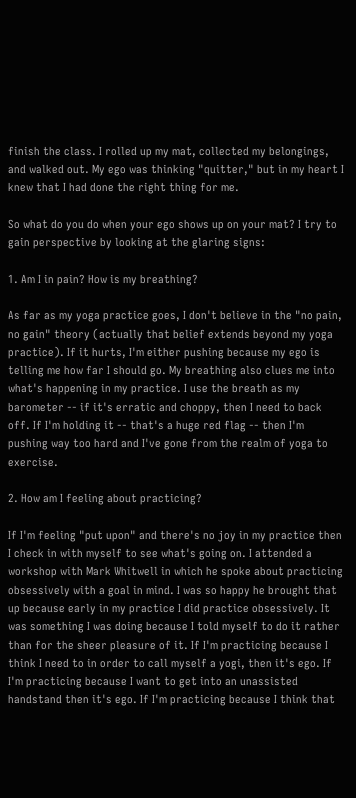finish the class. I rolled up my mat, collected my belongings, and walked out. My ego was thinking "quitter," but in my heart I knew that I had done the right thing for me.

So what do you do when your ego shows up on your mat? I try to gain perspective by looking at the glaring signs:

1. Am I in pain? How is my breathing?

As far as my yoga practice goes, I don't believe in the "no pain, no gain" theory (actually that belief extends beyond my yoga practice). If it hurts, I'm either pushing because my ego is telling me how far I should go. My breathing also clues me into what's happening in my practice. I use the breath as my barometer -- if it's erratic and choppy, then I need to back off. If I'm holding it -- that's a huge red flag -- then I'm pushing way too hard and I've gone from the realm of yoga to exercise.

2. How am I feeling about practicing?

If I'm feeling "put upon" and there's no joy in my practice then I check in with myself to see what's going on. I attended a workshop with Mark Whitwell in which he spoke about practicing obsessively with a goal in mind. I was so happy he brought that up because early in my practice I did practice obsessively. It was something I was doing because I told myself to do it rather than for the sheer pleasure of it. If I'm practicing because I think I need to in order to call myself a yogi, then it's ego. If I'm practicing because I want to get into an unassisted handstand then it's ego. If I'm practicing because I think that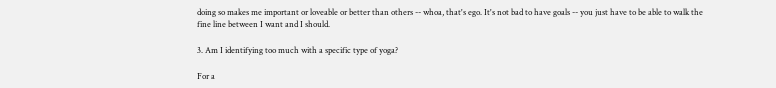doing so makes me important or loveable or better than others -- whoa, that's ego. It's not bad to have goals -- you just have to be able to walk the fine line between I want and I should.

3. Am I identifying too much with a specific type of yoga?

For a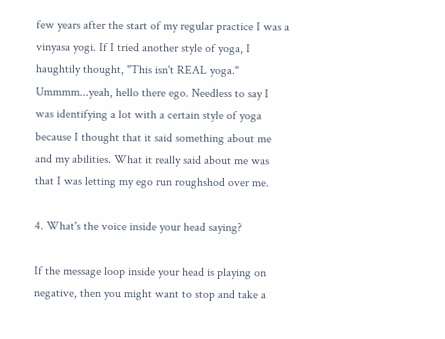few years after the start of my regular practice I was a vinyasa yogi. If I tried another style of yoga, I haughtily thought, "This isn't REAL yoga." Ummmm...yeah, hello there ego. Needless to say I was identifying a lot with a certain style of yoga because I thought that it said something about me and my abilities. What it really said about me was that I was letting my ego run roughshod over me.

4. What's the voice inside your head saying?

If the message loop inside your head is playing on negative, then you might want to stop and take a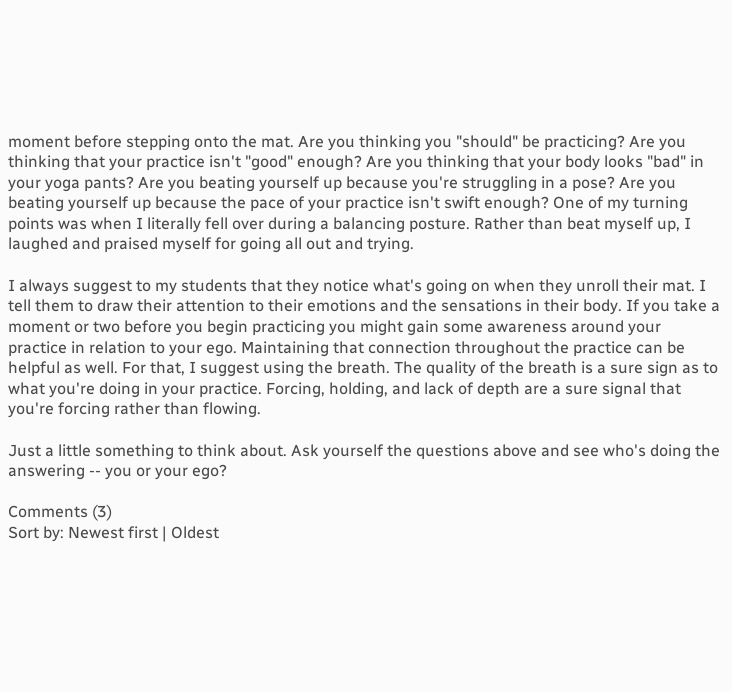moment before stepping onto the mat. Are you thinking you "should" be practicing? Are you thinking that your practice isn't "good" enough? Are you thinking that your body looks "bad" in your yoga pants? Are you beating yourself up because you're struggling in a pose? Are you beating yourself up because the pace of your practice isn't swift enough? One of my turning points was when I literally fell over during a balancing posture. Rather than beat myself up, I laughed and praised myself for going all out and trying.

I always suggest to my students that they notice what's going on when they unroll their mat. I tell them to draw their attention to their emotions and the sensations in their body. If you take a moment or two before you begin practicing you might gain some awareness around your practice in relation to your ego. Maintaining that connection throughout the practice can be helpful as well. For that, I suggest using the breath. The quality of the breath is a sure sign as to what you're doing in your practice. Forcing, holding, and lack of depth are a sure signal that you're forcing rather than flowing.

Just a little something to think about. Ask yourself the questions above and see who's doing the answering -- you or your ego?

Comments (3)
Sort by: Newest first | Oldest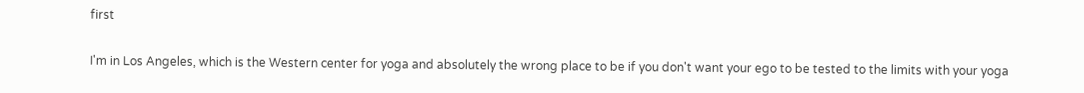first

I'm in Los Angeles, which is the Western center for yoga and absolutely the wrong place to be if you don't want your ego to be tested to the limits with your yoga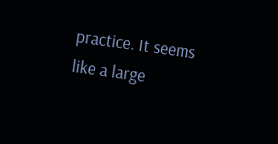practice. It seems like a large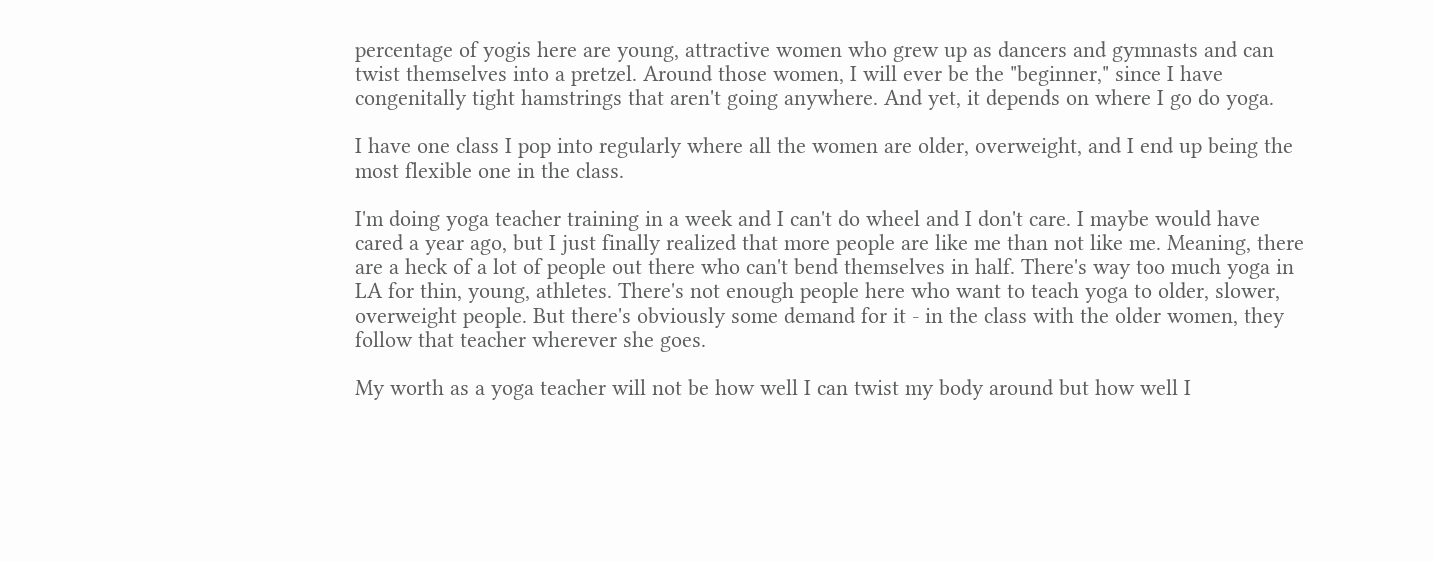percentage of yogis here are young, attractive women who grew up as dancers and gymnasts and can twist themselves into a pretzel. Around those women, I will ever be the "beginner," since I have congenitally tight hamstrings that aren't going anywhere. And yet, it depends on where I go do yoga.

I have one class I pop into regularly where all the women are older, overweight, and I end up being the most flexible one in the class.

I'm doing yoga teacher training in a week and I can't do wheel and I don't care. I maybe would have cared a year ago, but I just finally realized that more people are like me than not like me. Meaning, there are a heck of a lot of people out there who can't bend themselves in half. There's way too much yoga in LA for thin, young, athletes. There's not enough people here who want to teach yoga to older, slower, overweight people. But there's obviously some demand for it - in the class with the older women, they follow that teacher wherever she goes.

My worth as a yoga teacher will not be how well I can twist my body around but how well I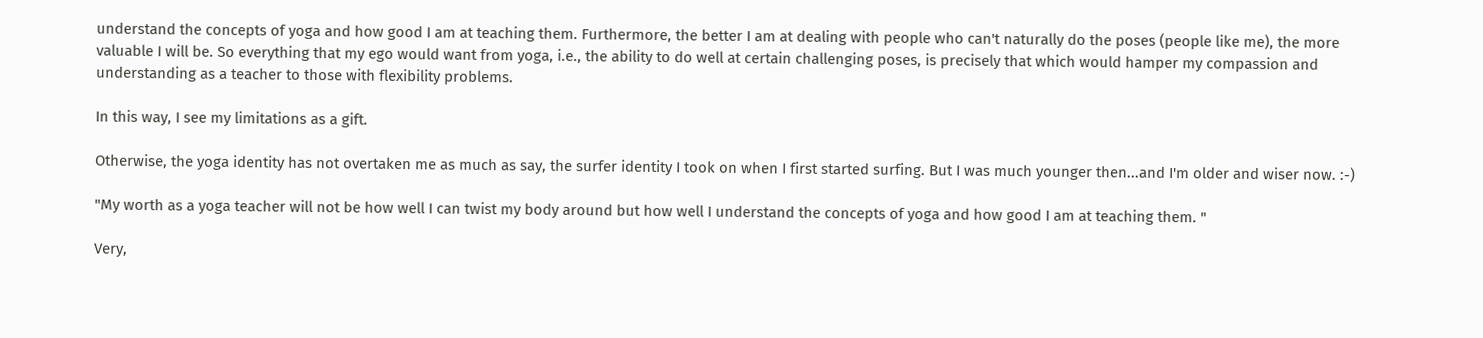understand the concepts of yoga and how good I am at teaching them. Furthermore, the better I am at dealing with people who can't naturally do the poses (people like me), the more valuable I will be. So everything that my ego would want from yoga, i.e., the ability to do well at certain challenging poses, is precisely that which would hamper my compassion and understanding as a teacher to those with flexibility problems.

In this way, I see my limitations as a gift.

Otherwise, the yoga identity has not overtaken me as much as say, the surfer identity I took on when I first started surfing. But I was much younger then...and I'm older and wiser now. :-)

"My worth as a yoga teacher will not be how well I can twist my body around but how well I understand the concepts of yoga and how good I am at teaching them. "

Very,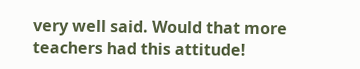very well said. Would that more teachers had this attitude!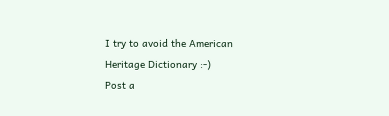I try to avoid the American Heritage Dictionary :-)
Post a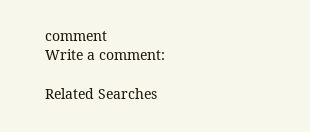comment
Write a comment:

Related Searches